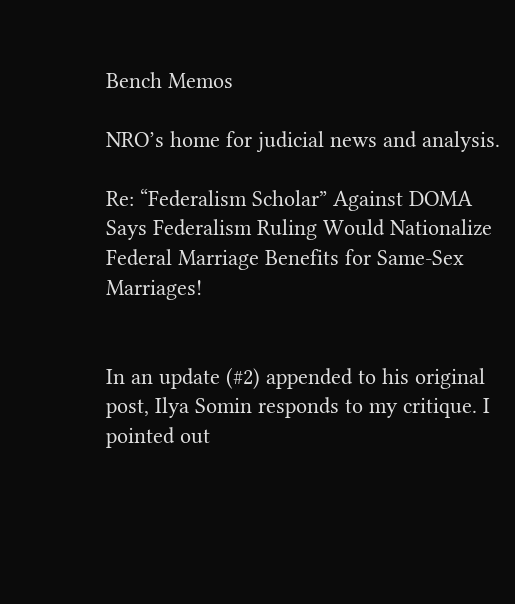Bench Memos

NRO’s home for judicial news and analysis.

Re: “Federalism Scholar” Against DOMA Says Federalism Ruling Would Nationalize Federal Marriage Benefits for Same-Sex Marriages!


In an update (#2) appended to his original post, Ilya Somin responds to my critique. I pointed out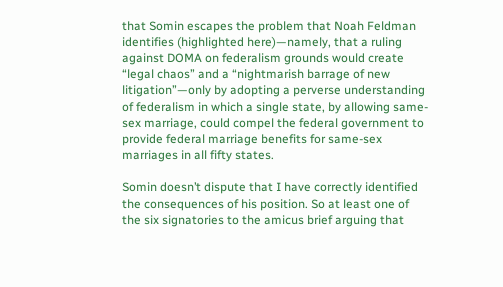that Somin escapes the problem that Noah Feldman identifies (highlighted here)—namely, that a ruling against DOMA on federalism grounds would create “legal chaos” and a “nightmarish barrage of new litigation”—only by adopting a perverse understanding of federalism in which a single state, by allowing same-sex marriage, could compel the federal government to provide federal marriage benefits for same-sex marriages in all fifty states.

Somin doesn’t dispute that I have correctly identified the consequences of his position. So at least one of the six signatories to the amicus brief arguing that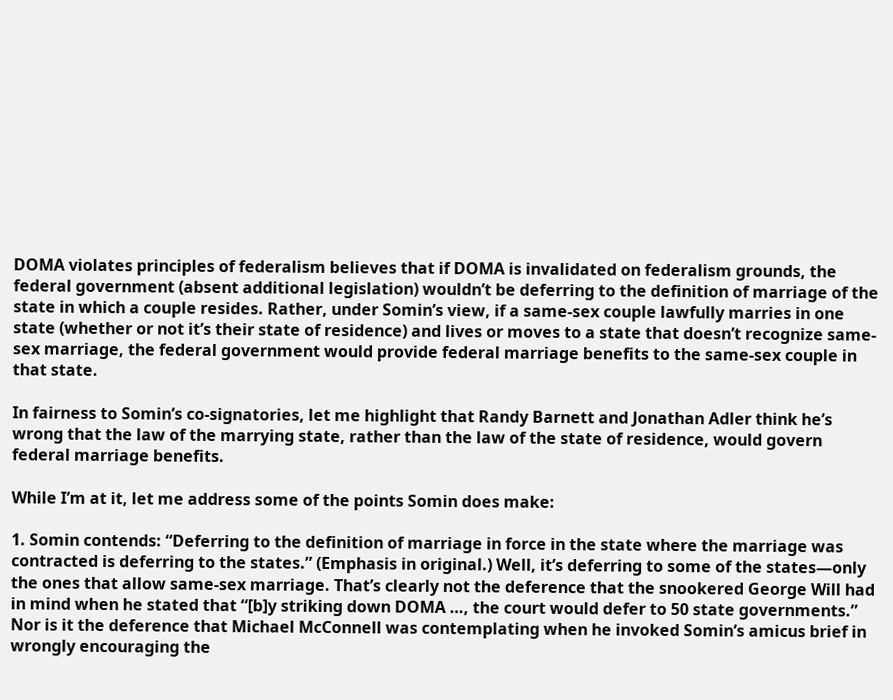DOMA violates principles of federalism believes that if DOMA is invalidated on federalism grounds, the federal government (absent additional legislation) wouldn’t be deferring to the definition of marriage of the state in which a couple resides. Rather, under Somin’s view, if a same-sex couple lawfully marries in one state (whether or not it’s their state of residence) and lives or moves to a state that doesn’t recognize same-sex marriage, the federal government would provide federal marriage benefits to the same-sex couple in that state.

In fairness to Somin’s co-signatories, let me highlight that Randy Barnett and Jonathan Adler think he’s wrong that the law of the marrying state, rather than the law of the state of residence, would govern federal marriage benefits.

While I’m at it, let me address some of the points Somin does make:

1. Somin contends: “Deferring to the definition of marriage in force in the state where the marriage was contracted is deferring to the states.” (Emphasis in original.) Well, it’s deferring to some of the states—only the ones that allow same-sex marriage. That’s clearly not the deference that the snookered George Will had in mind when he stated that “[b]y striking down DOMA …, the court would defer to 50 state governments.” Nor is it the deference that Michael McConnell was contemplating when he invoked Somin’s amicus brief in wrongly encouraging the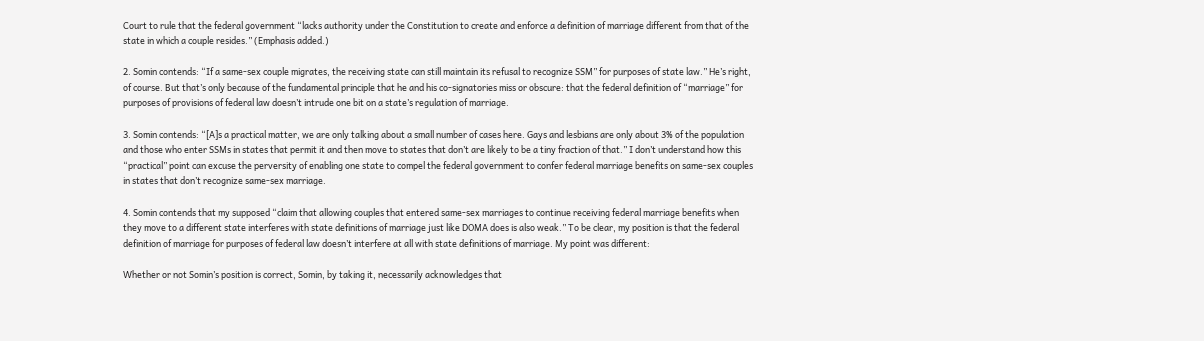Court to rule that the federal government “lacks authority under the Constitution to create and enforce a definition of marriage different from that of the state in which a couple resides.” (Emphasis added.)

2. Somin contends: “If a same-sex couple migrates, the receiving state can still maintain its refusal to recognize SSM” for purposes of state law.” He’s right, of course. But that’s only because of the fundamental principle that he and his co-signatories miss or obscure: that the federal definition of “marriage” for purposes of provisions of federal law doesn’t intrude one bit on a state’s regulation of marriage.

3. Somin contends: “[A]s a practical matter, we are only talking about a small number of cases here. Gays and lesbians are only about 3% of the population and those who enter SSMs in states that permit it and then move to states that don’t are likely to be a tiny fraction of that.” I don’t understand how this “practical” point can excuse the perversity of enabling one state to compel the federal government to confer federal marriage benefits on same-sex couples in states that don’t recognize same-sex marriage.

4. Somin contends that my supposed “claim that allowing couples that entered same-sex marriages to continue receiving federal marriage benefits when they move to a different state interferes with state definitions of marriage just like DOMA does is also weak.” To be clear, my position is that the federal definition of marriage for purposes of federal law doesn’t interfere at all with state definitions of marriage. My point was different:

Whether or not Somin’s position is correct, Somin, by taking it, necessarily acknowledges that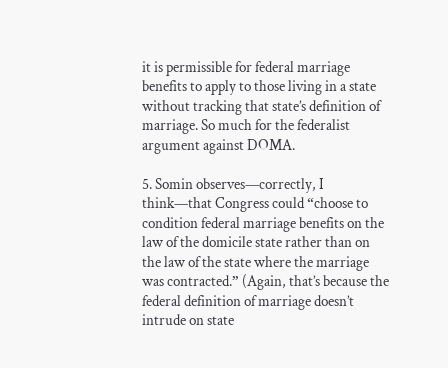it is permissible for federal marriage benefits to apply to those living in a state without tracking that state’s definition of marriage. So much for the federalist argument against DOMA.

5. Somin observes—correctly, I think—that Congress could “choose to condition federal marriage benefits on the law of the domicile state rather than on the law of the state where the marriage was contracted.” (Again, that’s because the federal definition of marriage doesn’t intrude on state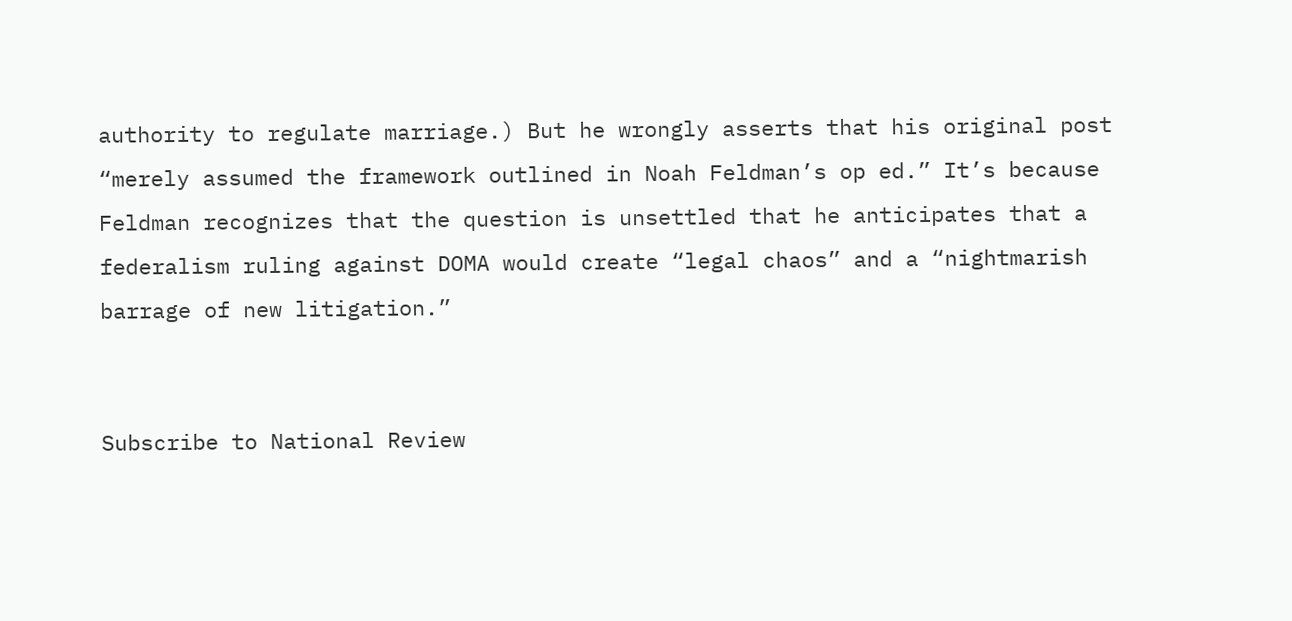authority to regulate marriage.) But he wrongly asserts that his original post “merely assumed the framework outlined in Noah Feldman’s op ed.” It’s because Feldman recognizes that the question is unsettled that he anticipates that a federalism ruling against DOMA would create “legal chaos” and a “nightmarish barrage of new litigation.”


Subscribe to National Review